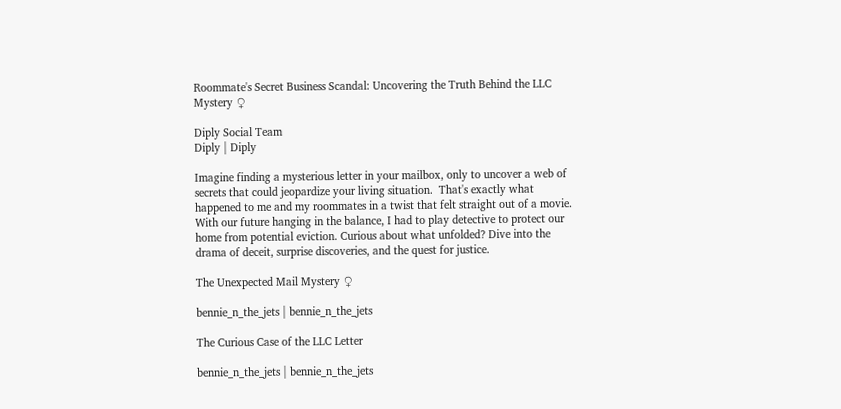Roommate's Secret Business Scandal: Uncovering the Truth Behind the LLC Mystery ♀

Diply Social Team
Diply | Diply

Imagine finding a mysterious letter in your mailbox, only to uncover a web of secrets that could jeopardize your living situation.  That's exactly what happened to me and my roommates in a twist that felt straight out of a movie. With our future hanging in the balance, I had to play detective to protect our home from potential eviction. Curious about what unfolded? Dive into the drama of deceit, surprise discoveries, and the quest for justice.

The Unexpected Mail Mystery ♀

bennie_n_the_jets | bennie_n_the_jets

The Curious Case of the LLC Letter

bennie_n_the_jets | bennie_n_the_jets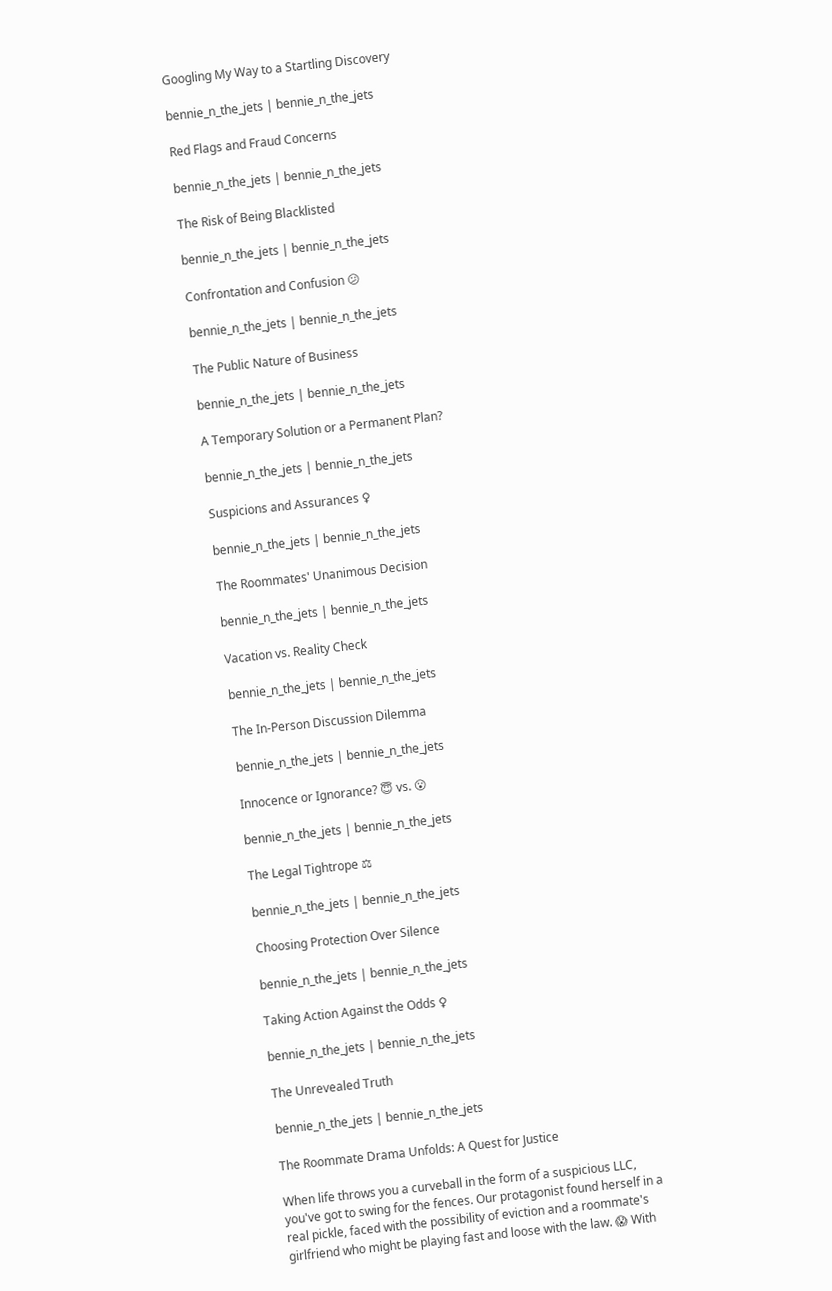Googling My Way to a Startling Discovery

bennie_n_the_jets | bennie_n_the_jets

Red Flags and Fraud Concerns

bennie_n_the_jets | bennie_n_the_jets

The Risk of Being Blacklisted

bennie_n_the_jets | bennie_n_the_jets

Confrontation and Confusion 😕

bennie_n_the_jets | bennie_n_the_jets

The Public Nature of Business

bennie_n_the_jets | bennie_n_the_jets

A Temporary Solution or a Permanent Plan?

bennie_n_the_jets | bennie_n_the_jets

Suspicions and Assurances ♀

bennie_n_the_jets | bennie_n_the_jets

The Roommates' Unanimous Decision

bennie_n_the_jets | bennie_n_the_jets

Vacation vs. Reality Check

bennie_n_the_jets | bennie_n_the_jets

The In-Person Discussion Dilemma

bennie_n_the_jets | bennie_n_the_jets

Innocence or Ignorance? 😇 vs. 😮

bennie_n_the_jets | bennie_n_the_jets

The Legal Tightrope ⚖

bennie_n_the_jets | bennie_n_the_jets

Choosing Protection Over Silence

bennie_n_the_jets | bennie_n_the_jets

Taking Action Against the Odds ♀

bennie_n_the_jets | bennie_n_the_jets

The Unrevealed Truth

bennie_n_the_jets | bennie_n_the_jets

The Roommate Drama Unfolds: A Quest for Justice

When life throws you a curveball in the form of a suspicious LLC, you've got to swing for the fences. Our protagonist found herself in a real pickle, faced with the possibility of eviction and a roommate's girlfriend who might be playing fast and loose with the law. 😱 With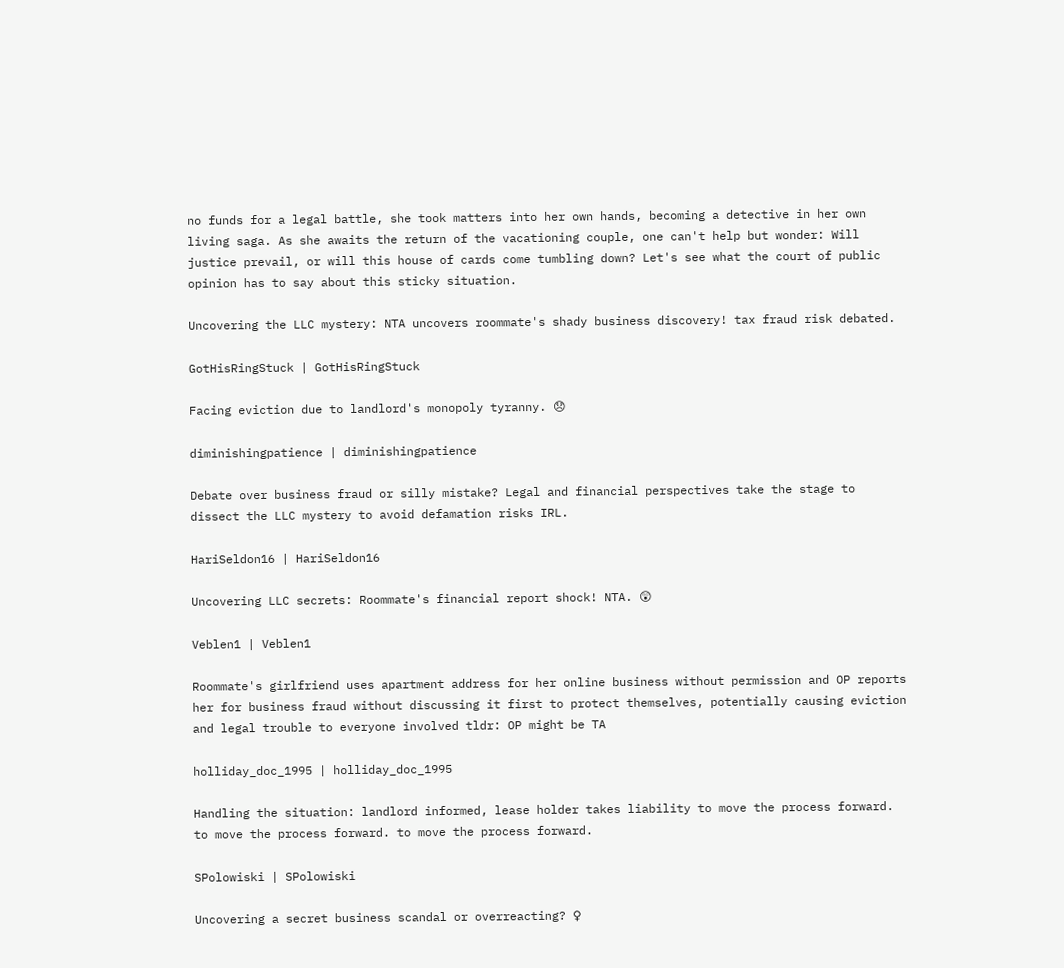no funds for a legal battle, she took matters into her own hands, becoming a detective in her own living saga. As she awaits the return of the vacationing couple, one can't help but wonder: Will justice prevail, or will this house of cards come tumbling down? Let's see what the court of public opinion has to say about this sticky situation.

Uncovering the LLC mystery: NTA uncovers roommate's shady business discovery! tax fraud risk debated.

GotHisRingStuck | GotHisRingStuck

Facing eviction due to landlord's monopoly tyranny. 😞

diminishingpatience | diminishingpatience

Debate over business fraud or silly mistake? Legal and financial perspectives take the stage to dissect the LLC mystery to avoid defamation risks IRL.

HariSeldon16 | HariSeldon16

Uncovering LLC secrets: Roommate's financial report shock! NTA. 😲

Veblen1 | Veblen1

Roommate's girlfriend uses apartment address for her online business without permission and OP reports her for business fraud without discussing it first to protect themselves, potentially causing eviction and legal trouble to everyone involved tldr: OP might be TA

holliday_doc_1995 | holliday_doc_1995

Handling the situation: landlord informed, lease holder takes liability to move the process forward. to move the process forward. to move the process forward.

SPolowiski | SPolowiski

Uncovering a secret business scandal or overreacting? ♀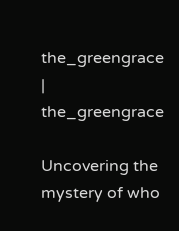the_greengrace | the_greengrace

Uncovering the mystery of who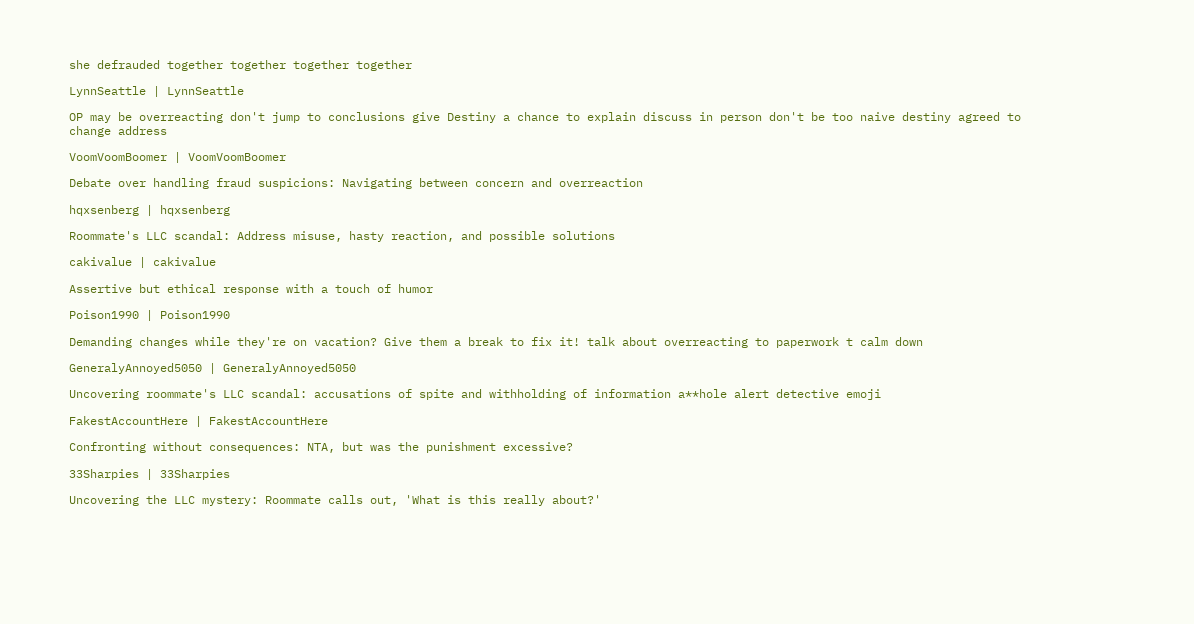she defrauded together together together together

LynnSeattle | LynnSeattle

OP may be overreacting don't jump to conclusions give Destiny a chance to explain discuss in person don't be too naive destiny agreed to change address

VoomVoomBoomer | VoomVoomBoomer

Debate over handling fraud suspicions: Navigating between concern and overreaction

hqxsenberg | hqxsenberg

Roommate's LLC scandal: Address misuse, hasty reaction, and possible solutions

cakivalue | cakivalue

Assertive but ethical response with a touch of humor

Poison1990 | Poison1990

Demanding changes while they're on vacation? Give them a break to fix it! talk about overreacting to paperwork t calm down

GeneralyAnnoyed5050 | GeneralyAnnoyed5050

Uncovering roommate's LLC scandal: accusations of spite and withholding of information a**hole alert detective emoji

FakestAccountHere | FakestAccountHere

Confronting without consequences: NTA, but was the punishment excessive?

33Sharpies | 33Sharpies

Uncovering the LLC mystery: Roommate calls out, 'What is this really about?'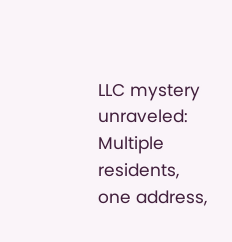LLC mystery unraveled: Multiple residents, one address,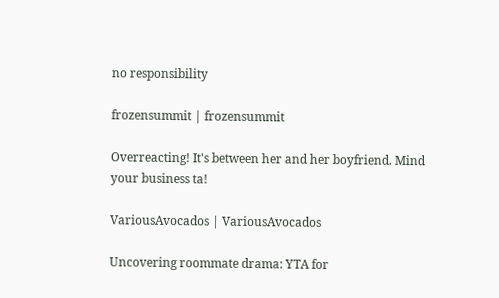no responsibility

frozensummit | frozensummit

Overreacting! It's between her and her boyfriend. Mind your business ta!

VariousAvocados | VariousAvocados

Uncovering roommate drama: YTA for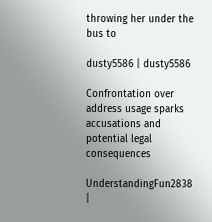throwing her under the bus to

dusty5586 | dusty5586

Confrontation over address usage sparks accusations and potential legal consequences

UnderstandingFun2838 |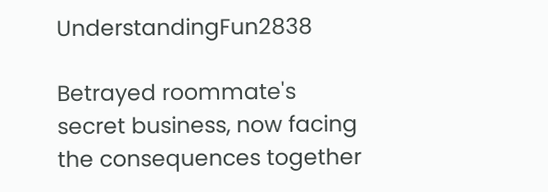UnderstandingFun2838

Betrayed roommate's secret business, now facing the consequences together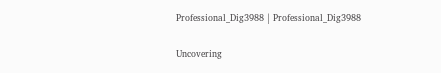Professional_Dig3988 | Professional_Dig3988

Uncovering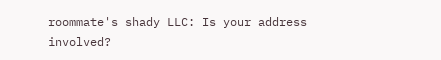roommate's shady LLC: Is your address involved?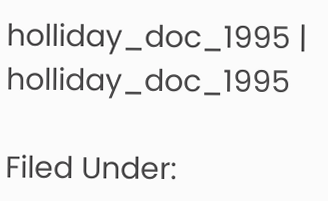holliday_doc_1995 | holliday_doc_1995

Filed Under: